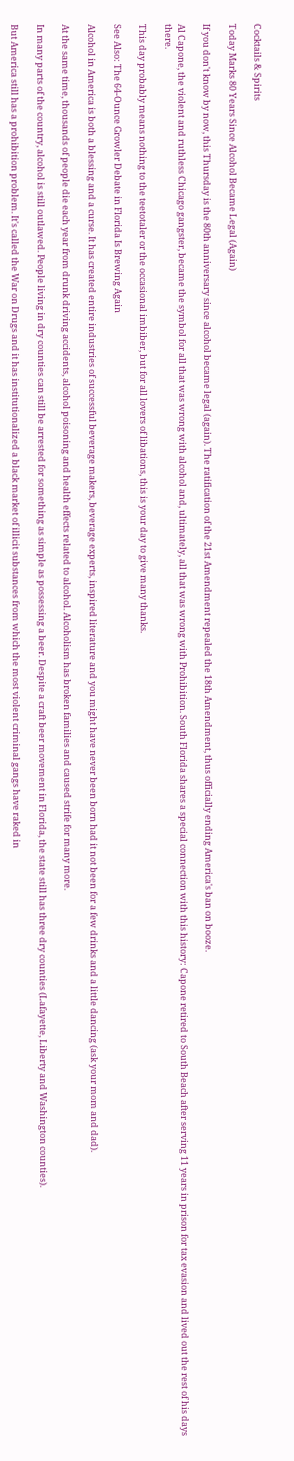Cocktails & Spirits

Today Marks 80 Years Since Alcohol Became Legal (Again)

If you don't know by now, this Thursday is the 80th anniversary since alcohol became legal (again). The ratification of the 21st Amendment repealed the 18th Amendment, thus officially ending America's ban on booze.

Al Capone, the violent and ruthless Chicago gangster, became the symbol for all that was wrong with alcohol and, ultimately, all that was wrong with Prohibition. South Florida shares a special connection with this history: Capone retired to South Beach after serving 11 years in prison for tax evasion and lived out the rest of his days there.

This day probably means nothing to the teetotaler or the occasional imbiber, but for all lovers of libations, this is your day to give many thanks.

See Also: The 64-Ounce Growler Debate in Florida Is Brewing Again

Alcohol in America is both a blessing and a curse. It has created entire industries of successful beverage makers, beverage experts, inspired literature and you might have never been born had it not been for a few drinks and a little dancing (ask your mom and dad).

At the same time, thousands of people die each year from drunk driving accidents, alcohol poisoning and health effects related to alcohol. Alcoholism has broken families and caused strife for many more.

In many parts of the country, alcohol is still outlawed. People living in dry counties can still be arrested for something as simple as possessing a beer. Despite a craft beer movement in Florida, the state still has three dry counties (Lafayette, Liberty and Washington counties).

But America still has a prohibition problem. It's called the War on Drugs and it has institutionalized a black market of illicit substances from which the most violent criminal gangs have raked in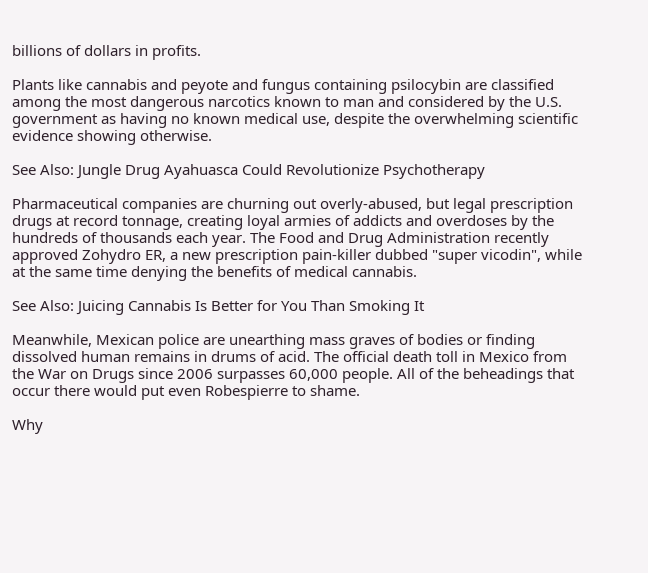billions of dollars in profits.

Plants like cannabis and peyote and fungus containing psilocybin are classified among the most dangerous narcotics known to man and considered by the U.S. government as having no known medical use, despite the overwhelming scientific evidence showing otherwise.

See Also: Jungle Drug Ayahuasca Could Revolutionize Psychotherapy

Pharmaceutical companies are churning out overly-abused, but legal prescription drugs at record tonnage, creating loyal armies of addicts and overdoses by the hundreds of thousands each year. The Food and Drug Administration recently approved Zohydro ER, a new prescription pain-killer dubbed "super vicodin", while at the same time denying the benefits of medical cannabis.

See Also: Juicing Cannabis Is Better for You Than Smoking It

Meanwhile, Mexican police are unearthing mass graves of bodies or finding dissolved human remains in drums of acid. The official death toll in Mexico from the War on Drugs since 2006 surpasses 60,000 people. All of the beheadings that occur there would put even Robespierre to shame.

Why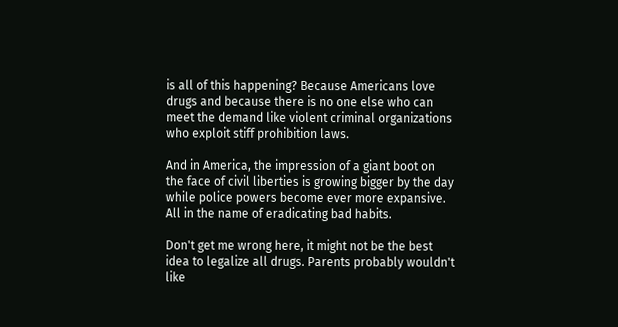is all of this happening? Because Americans love drugs and because there is no one else who can meet the demand like violent criminal organizations who exploit stiff prohibition laws.

And in America, the impression of a giant boot on the face of civil liberties is growing bigger by the day while police powers become ever more expansive. All in the name of eradicating bad habits.

Don't get me wrong here, it might not be the best idea to legalize all drugs. Parents probably wouldn't like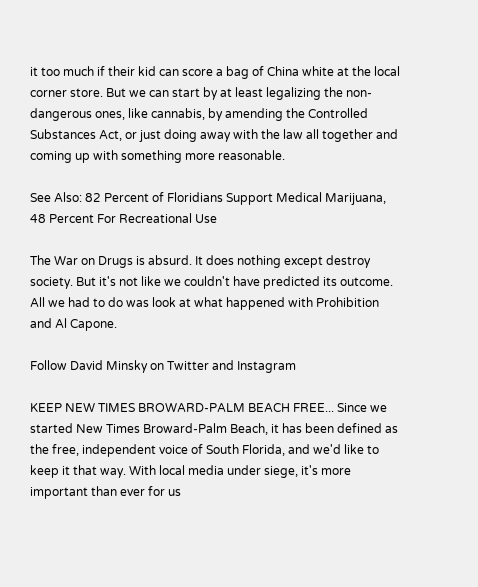it too much if their kid can score a bag of China white at the local corner store. But we can start by at least legalizing the non-dangerous ones, like cannabis, by amending the Controlled Substances Act, or just doing away with the law all together and coming up with something more reasonable.

See Also: 82 Percent of Floridians Support Medical Marijuana, 48 Percent For Recreational Use

The War on Drugs is absurd. It does nothing except destroy society. But it's not like we couldn't have predicted its outcome. All we had to do was look at what happened with Prohibition and Al Capone.

Follow David Minsky on Twitter and Instagram

KEEP NEW TIMES BROWARD-PALM BEACH FREE... Since we started New Times Broward-Palm Beach, it has been defined as the free, independent voice of South Florida, and we'd like to keep it that way. With local media under siege, it's more important than ever for us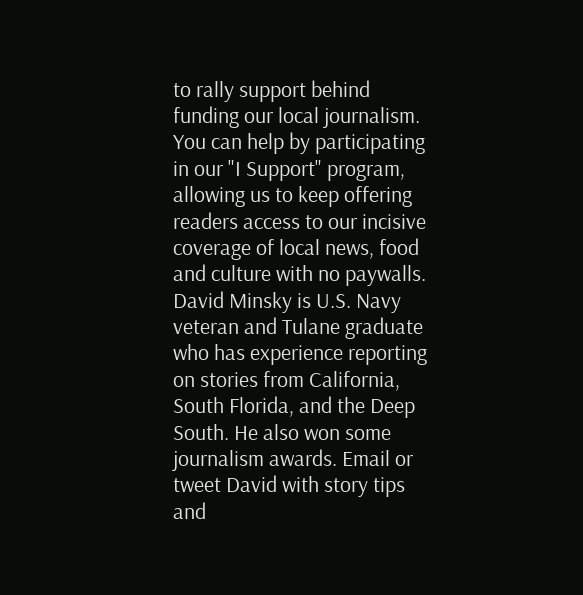to rally support behind funding our local journalism. You can help by participating in our "I Support" program, allowing us to keep offering readers access to our incisive coverage of local news, food and culture with no paywalls.
David Minsky is U.S. Navy veteran and Tulane graduate who has experience reporting on stories from California, South Florida, and the Deep South. He also won some journalism awards. Email or tweet David with story tips and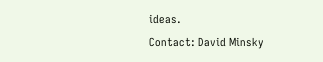ideas.
Contact: David Minsky